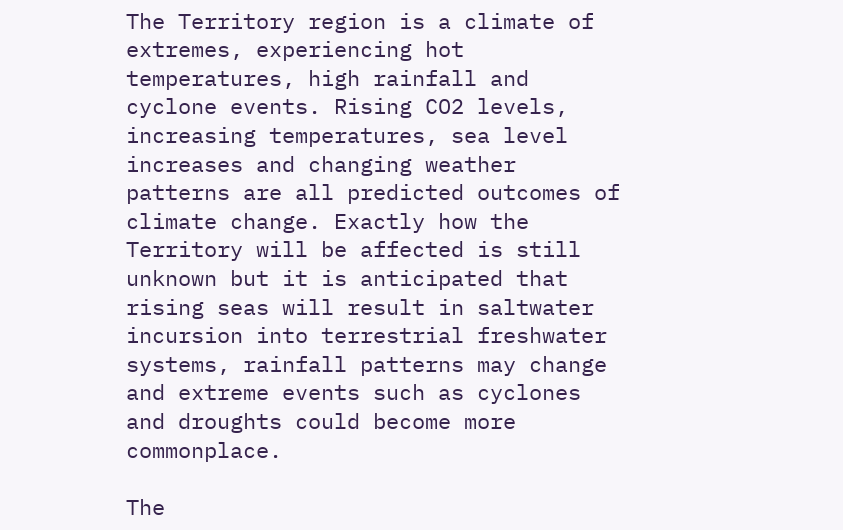The Territory region is a climate of extremes, experiencing hot temperatures, high rainfall and cyclone events. Rising CO2 levels, increasing temperatures, sea level increases and changing weather patterns are all predicted outcomes of climate change. Exactly how the Territory will be affected is still unknown but it is anticipated that rising seas will result in saltwater incursion into terrestrial freshwater systems, rainfall patterns may change and extreme events such as cyclones and droughts could become more commonplace.

The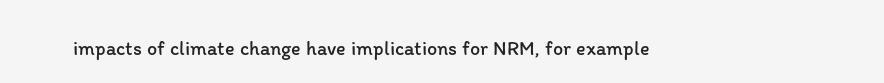impacts of climate change have implications for NRM, for example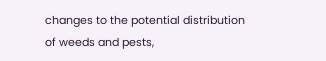changes to the potential distribution of weeds and pests,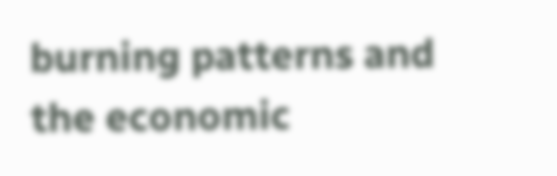burning patterns and the economic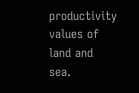productivity values of land and sea.